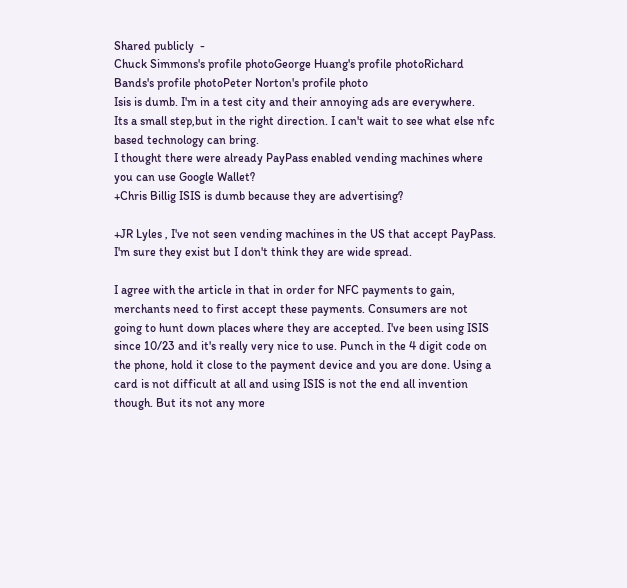Shared publicly  -
Chuck Simmons's profile photoGeorge Huang's profile photoRichard Bands's profile photoPeter Norton's profile photo
Isis is dumb. I'm in a test city and their annoying ads are everywhere.
Its a small step,but in the right direction. I can't wait to see what else nfc based technology can bring.
I thought there were already PayPass enabled vending machines where you can use Google Wallet?
+Chris Billig ISIS is dumb because they are advertising?

+JR Lyles , I've not seen vending machines in the US that accept PayPass. I'm sure they exist but I don't think they are wide spread.

I agree with the article in that in order for NFC payments to gain, merchants need to first accept these payments. Consumers are not going to hunt down places where they are accepted. I've been using ISIS since 10/23 and it's really very nice to use. Punch in the 4 digit code on the phone, hold it close to the payment device and you are done. Using a card is not difficult at all and using ISIS is not the end all invention though. But its not any more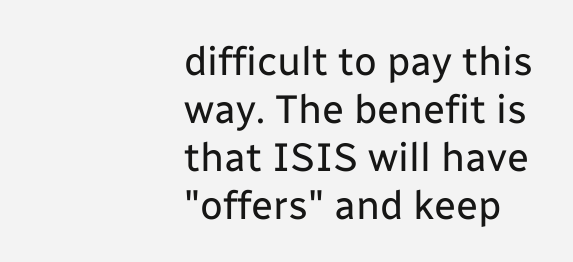difficult to pay this way. The benefit is that ISIS will have "offers" and keep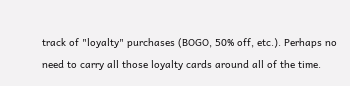track of "loyalty" purchases (BOGO, 50% off, etc.). Perhaps no need to carry all those loyalty cards around all of the time.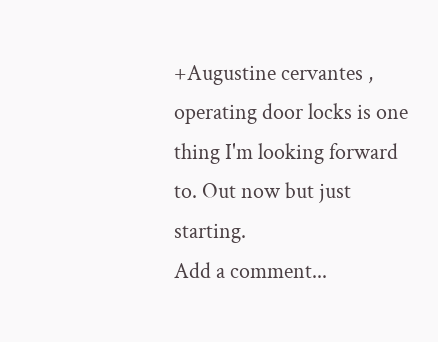+Augustine cervantes , operating door locks is one thing I'm looking forward to. Out now but just starting.
Add a comment...